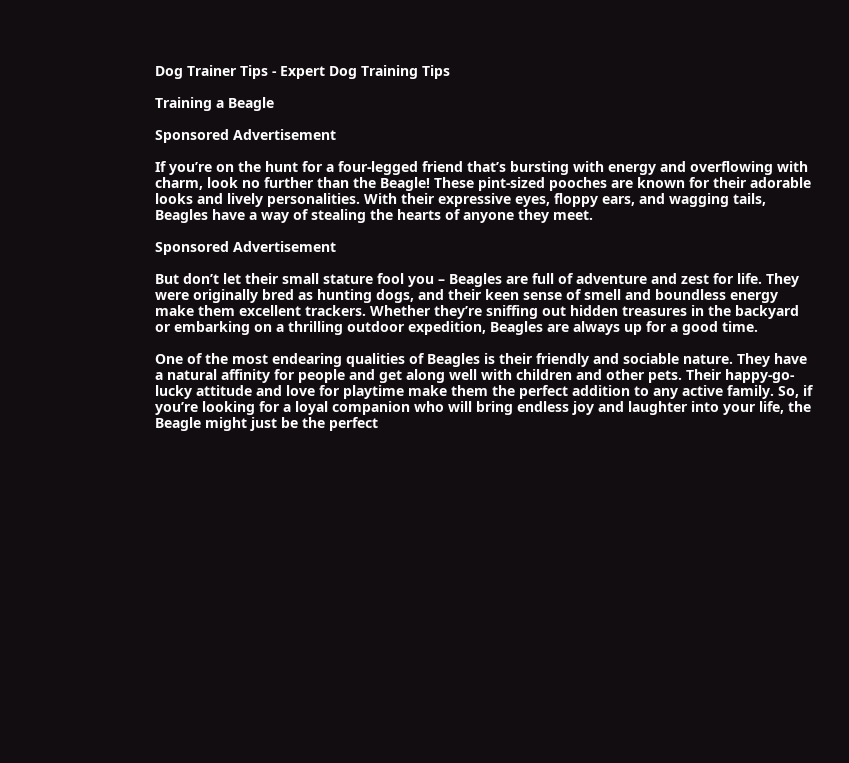Dog Trainer Tips - Expert Dog Training Tips

Training a Beagle

Sponsored Advertisement

If you’re on the hunt for a four-legged friend that’s bursting with energy and overflowing with charm, look no further than the Beagle! These pint-sized pooches are known for their adorable looks and lively personalities. With their expressive eyes, floppy ears, and wagging tails, Beagles have a way of stealing the hearts of anyone they meet.

Sponsored Advertisement

But don’t let their small stature fool you – Beagles are full of adventure and zest for life. They were originally bred as hunting dogs, and their keen sense of smell and boundless energy make them excellent trackers. Whether they’re sniffing out hidden treasures in the backyard or embarking on a thrilling outdoor expedition, Beagles are always up for a good time.

One of the most endearing qualities of Beagles is their friendly and sociable nature. They have a natural affinity for people and get along well with children and other pets. Their happy-go-lucky attitude and love for playtime make them the perfect addition to any active family. So, if you’re looking for a loyal companion who will bring endless joy and laughter into your life, the Beagle might just be the perfect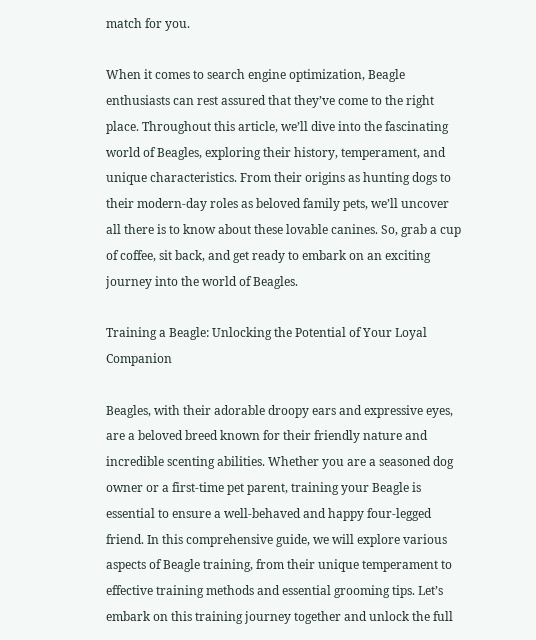match for you.

When it comes to search engine optimization, Beagle enthusiasts can rest assured that they’ve come to the right place. Throughout this article, we’ll dive into the fascinating world of Beagles, exploring their history, temperament, and unique characteristics. From their origins as hunting dogs to their modern-day roles as beloved family pets, we’ll uncover all there is to know about these lovable canines. So, grab a cup of coffee, sit back, and get ready to embark on an exciting journey into the world of Beagles.

Training a Beagle: Unlocking the Potential of Your Loyal Companion

Beagles, with their adorable droopy ears and expressive eyes, are a beloved breed known for their friendly nature and incredible scenting abilities. Whether you are a seasoned dog owner or a first-time pet parent, training your Beagle is essential to ensure a well-behaved and happy four-legged friend. In this comprehensive guide, we will explore various aspects of Beagle training, from their unique temperament to effective training methods and essential grooming tips. Let’s embark on this training journey together and unlock the full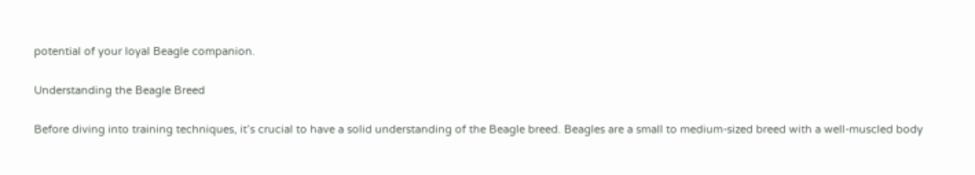potential of your loyal Beagle companion.

Understanding the Beagle Breed

Before diving into training techniques, it’s crucial to have a solid understanding of the Beagle breed. Beagles are a small to medium-sized breed with a well-muscled body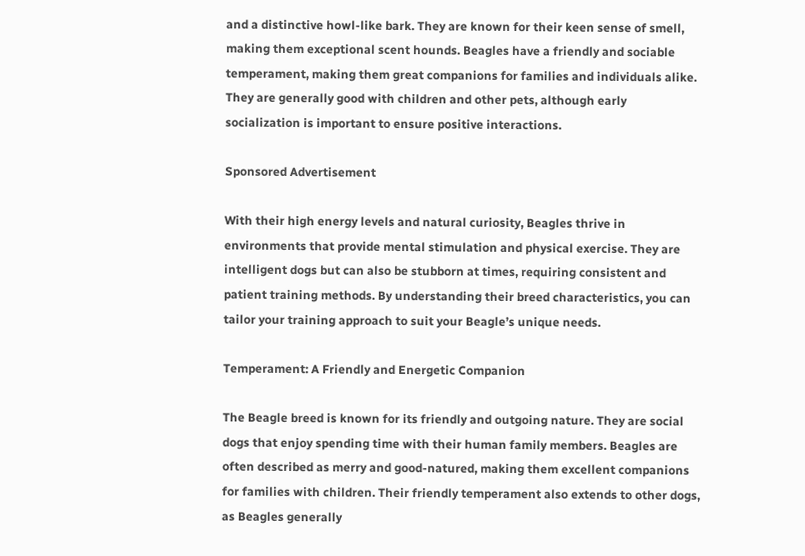and a distinctive howl-like bark. They are known for their keen sense of smell, making them exceptional scent hounds. Beagles have a friendly and sociable temperament, making them great companions for families and individuals alike. They are generally good with children and other pets, although early socialization is important to ensure positive interactions.

Sponsored Advertisement

With their high energy levels and natural curiosity, Beagles thrive in environments that provide mental stimulation and physical exercise. They are intelligent dogs but can also be stubborn at times, requiring consistent and patient training methods. By understanding their breed characteristics, you can tailor your training approach to suit your Beagle’s unique needs.

Temperament: A Friendly and Energetic Companion

The Beagle breed is known for its friendly and outgoing nature. They are social dogs that enjoy spending time with their human family members. Beagles are often described as merry and good-natured, making them excellent companions for families with children. Their friendly temperament also extends to other dogs, as Beagles generally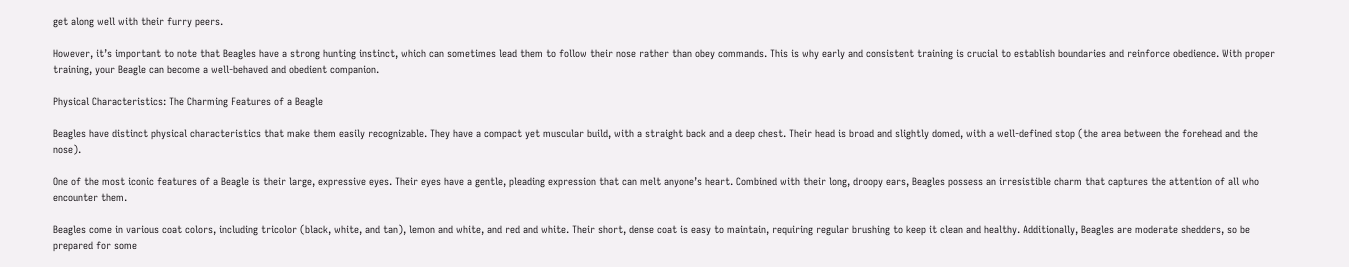get along well with their furry peers.

However, it’s important to note that Beagles have a strong hunting instinct, which can sometimes lead them to follow their nose rather than obey commands. This is why early and consistent training is crucial to establish boundaries and reinforce obedience. With proper training, your Beagle can become a well-behaved and obedient companion.

Physical Characteristics: The Charming Features of a Beagle

Beagles have distinct physical characteristics that make them easily recognizable. They have a compact yet muscular build, with a straight back and a deep chest. Their head is broad and slightly domed, with a well-defined stop (the area between the forehead and the nose).

One of the most iconic features of a Beagle is their large, expressive eyes. Their eyes have a gentle, pleading expression that can melt anyone’s heart. Combined with their long, droopy ears, Beagles possess an irresistible charm that captures the attention of all who encounter them.

Beagles come in various coat colors, including tricolor (black, white, and tan), lemon and white, and red and white. Their short, dense coat is easy to maintain, requiring regular brushing to keep it clean and healthy. Additionally, Beagles are moderate shedders, so be prepared for some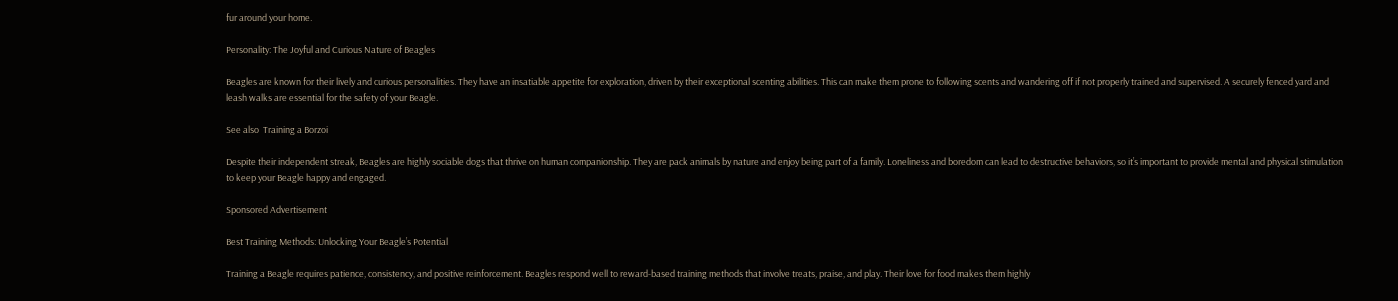fur around your home.

Personality: The Joyful and Curious Nature of Beagles

Beagles are known for their lively and curious personalities. They have an insatiable appetite for exploration, driven by their exceptional scenting abilities. This can make them prone to following scents and wandering off if not properly trained and supervised. A securely fenced yard and leash walks are essential for the safety of your Beagle.

See also  Training a Borzoi

Despite their independent streak, Beagles are highly sociable dogs that thrive on human companionship. They are pack animals by nature and enjoy being part of a family. Loneliness and boredom can lead to destructive behaviors, so it’s important to provide mental and physical stimulation to keep your Beagle happy and engaged.

Sponsored Advertisement

Best Training Methods: Unlocking Your Beagle’s Potential

Training a Beagle requires patience, consistency, and positive reinforcement. Beagles respond well to reward-based training methods that involve treats, praise, and play. Their love for food makes them highly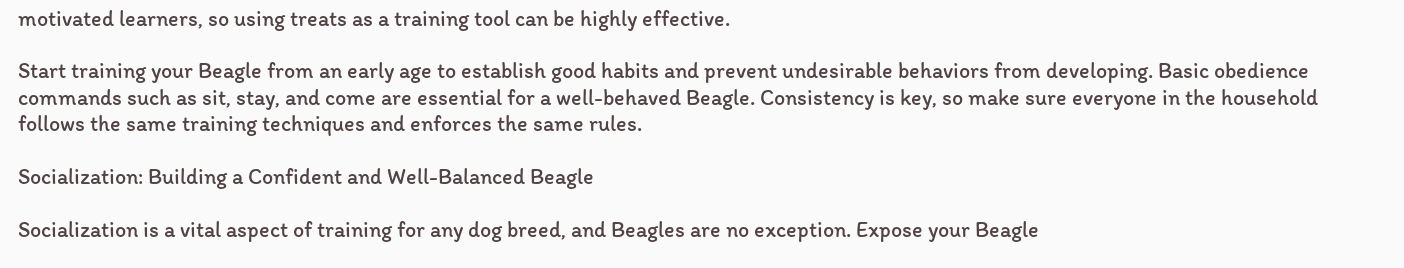motivated learners, so using treats as a training tool can be highly effective.

Start training your Beagle from an early age to establish good habits and prevent undesirable behaviors from developing. Basic obedience commands such as sit, stay, and come are essential for a well-behaved Beagle. Consistency is key, so make sure everyone in the household follows the same training techniques and enforces the same rules.

Socialization: Building a Confident and Well-Balanced Beagle

Socialization is a vital aspect of training for any dog breed, and Beagles are no exception. Expose your Beagle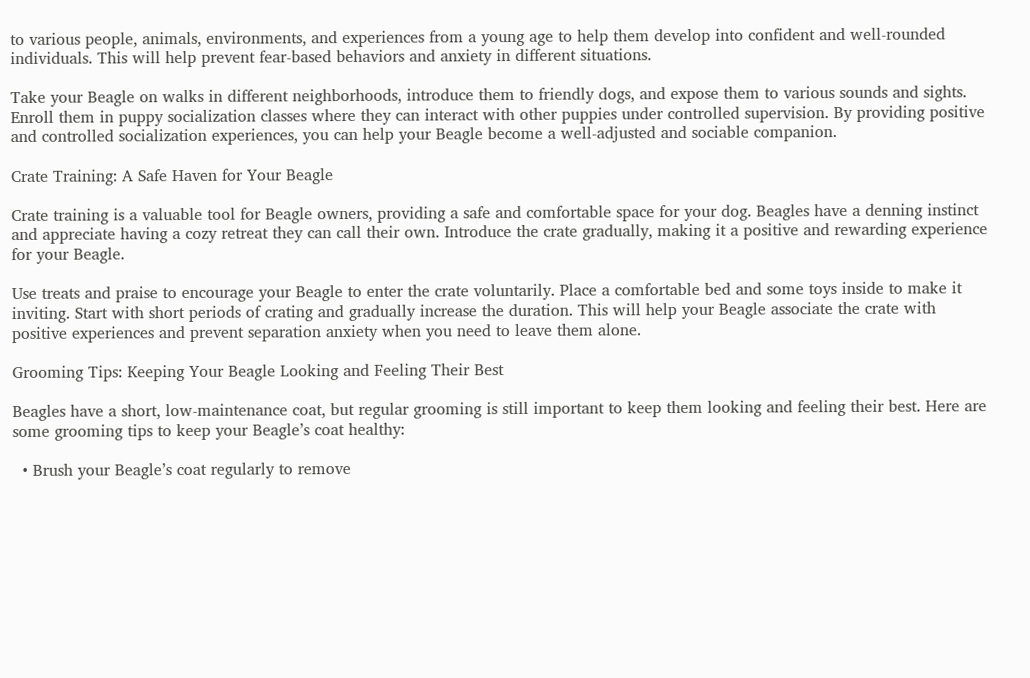to various people, animals, environments, and experiences from a young age to help them develop into confident and well-rounded individuals. This will help prevent fear-based behaviors and anxiety in different situations.

Take your Beagle on walks in different neighborhoods, introduce them to friendly dogs, and expose them to various sounds and sights. Enroll them in puppy socialization classes where they can interact with other puppies under controlled supervision. By providing positive and controlled socialization experiences, you can help your Beagle become a well-adjusted and sociable companion.

Crate Training: A Safe Haven for Your Beagle

Crate training is a valuable tool for Beagle owners, providing a safe and comfortable space for your dog. Beagles have a denning instinct and appreciate having a cozy retreat they can call their own. Introduce the crate gradually, making it a positive and rewarding experience for your Beagle.

Use treats and praise to encourage your Beagle to enter the crate voluntarily. Place a comfortable bed and some toys inside to make it inviting. Start with short periods of crating and gradually increase the duration. This will help your Beagle associate the crate with positive experiences and prevent separation anxiety when you need to leave them alone.

Grooming Tips: Keeping Your Beagle Looking and Feeling Their Best

Beagles have a short, low-maintenance coat, but regular grooming is still important to keep them looking and feeling their best. Here are some grooming tips to keep your Beagle’s coat healthy:

  • Brush your Beagle’s coat regularly to remove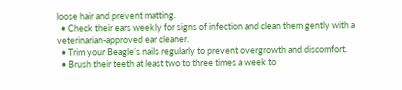loose hair and prevent matting.
  • Check their ears weekly for signs of infection and clean them gently with a veterinarian-approved ear cleaner.
  • Trim your Beagle’s nails regularly to prevent overgrowth and discomfort.
  • Brush their teeth at least two to three times a week to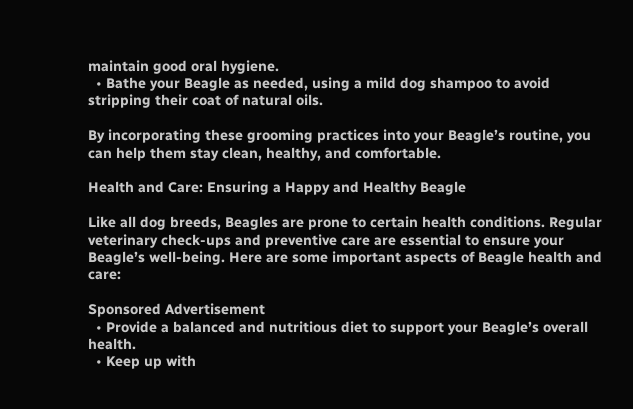maintain good oral hygiene.
  • Bathe your Beagle as needed, using a mild dog shampoo to avoid stripping their coat of natural oils.

By incorporating these grooming practices into your Beagle’s routine, you can help them stay clean, healthy, and comfortable.

Health and Care: Ensuring a Happy and Healthy Beagle

Like all dog breeds, Beagles are prone to certain health conditions. Regular veterinary check-ups and preventive care are essential to ensure your Beagle’s well-being. Here are some important aspects of Beagle health and care:

Sponsored Advertisement
  • Provide a balanced and nutritious diet to support your Beagle’s overall health.
  • Keep up with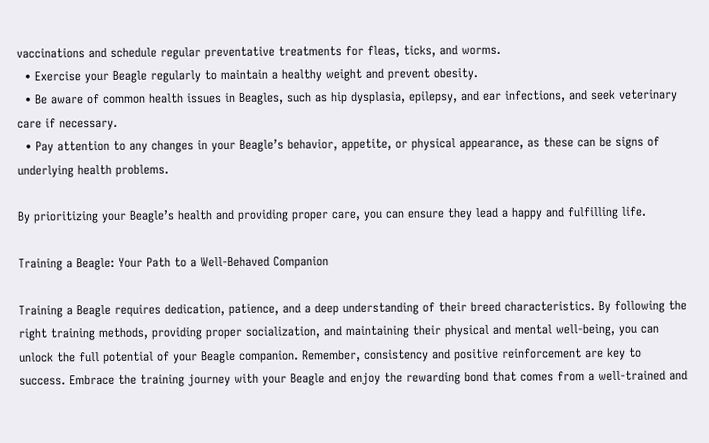vaccinations and schedule regular preventative treatments for fleas, ticks, and worms.
  • Exercise your Beagle regularly to maintain a healthy weight and prevent obesity.
  • Be aware of common health issues in Beagles, such as hip dysplasia, epilepsy, and ear infections, and seek veterinary care if necessary.
  • Pay attention to any changes in your Beagle’s behavior, appetite, or physical appearance, as these can be signs of underlying health problems.

By prioritizing your Beagle’s health and providing proper care, you can ensure they lead a happy and fulfilling life.

Training a Beagle: Your Path to a Well-Behaved Companion

Training a Beagle requires dedication, patience, and a deep understanding of their breed characteristics. By following the right training methods, providing proper socialization, and maintaining their physical and mental well-being, you can unlock the full potential of your Beagle companion. Remember, consistency and positive reinforcement are key to success. Embrace the training journey with your Beagle and enjoy the rewarding bond that comes from a well-trained and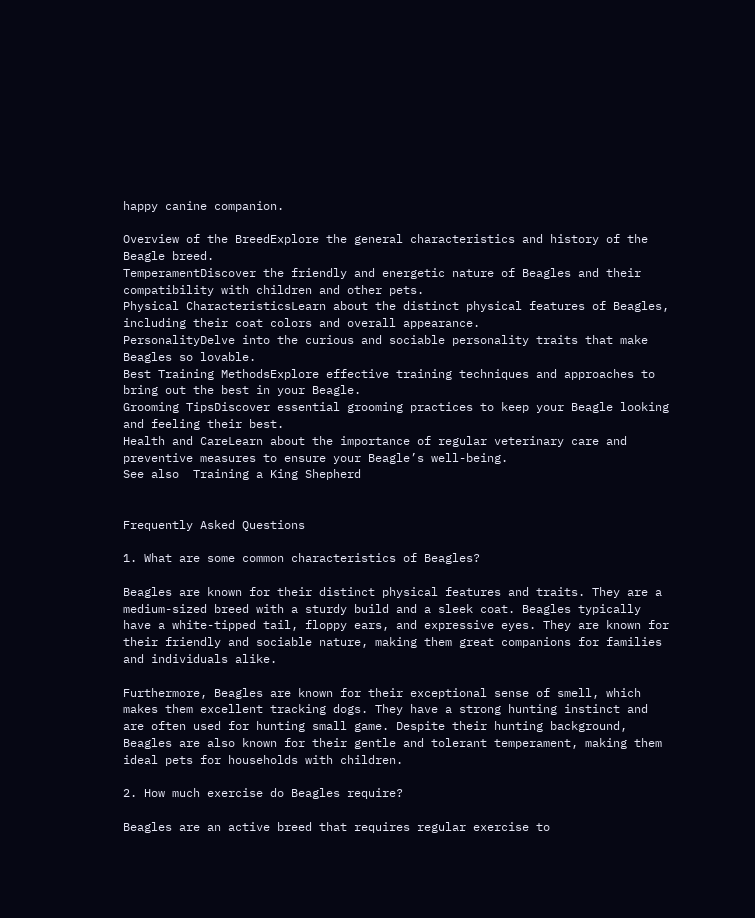happy canine companion.

Overview of the BreedExplore the general characteristics and history of the Beagle breed.
TemperamentDiscover the friendly and energetic nature of Beagles and their compatibility with children and other pets.
Physical CharacteristicsLearn about the distinct physical features of Beagles, including their coat colors and overall appearance.
PersonalityDelve into the curious and sociable personality traits that make Beagles so lovable.
Best Training MethodsExplore effective training techniques and approaches to bring out the best in your Beagle.
Grooming TipsDiscover essential grooming practices to keep your Beagle looking and feeling their best.
Health and CareLearn about the importance of regular veterinary care and preventive measures to ensure your Beagle’s well-being.
See also  Training a King Shepherd


Frequently Asked Questions

1. What are some common characteristics of Beagles?

Beagles are known for their distinct physical features and traits. They are a medium-sized breed with a sturdy build and a sleek coat. Beagles typically have a white-tipped tail, floppy ears, and expressive eyes. They are known for their friendly and sociable nature, making them great companions for families and individuals alike.

Furthermore, Beagles are known for their exceptional sense of smell, which makes them excellent tracking dogs. They have a strong hunting instinct and are often used for hunting small game. Despite their hunting background, Beagles are also known for their gentle and tolerant temperament, making them ideal pets for households with children.

2. How much exercise do Beagles require?

Beagles are an active breed that requires regular exercise to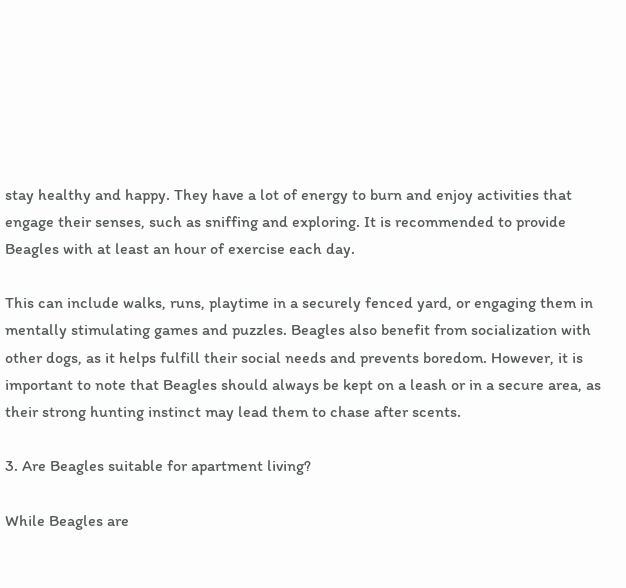stay healthy and happy. They have a lot of energy to burn and enjoy activities that engage their senses, such as sniffing and exploring. It is recommended to provide Beagles with at least an hour of exercise each day.

This can include walks, runs, playtime in a securely fenced yard, or engaging them in mentally stimulating games and puzzles. Beagles also benefit from socialization with other dogs, as it helps fulfill their social needs and prevents boredom. However, it is important to note that Beagles should always be kept on a leash or in a secure area, as their strong hunting instinct may lead them to chase after scents.

3. Are Beagles suitable for apartment living?

While Beagles are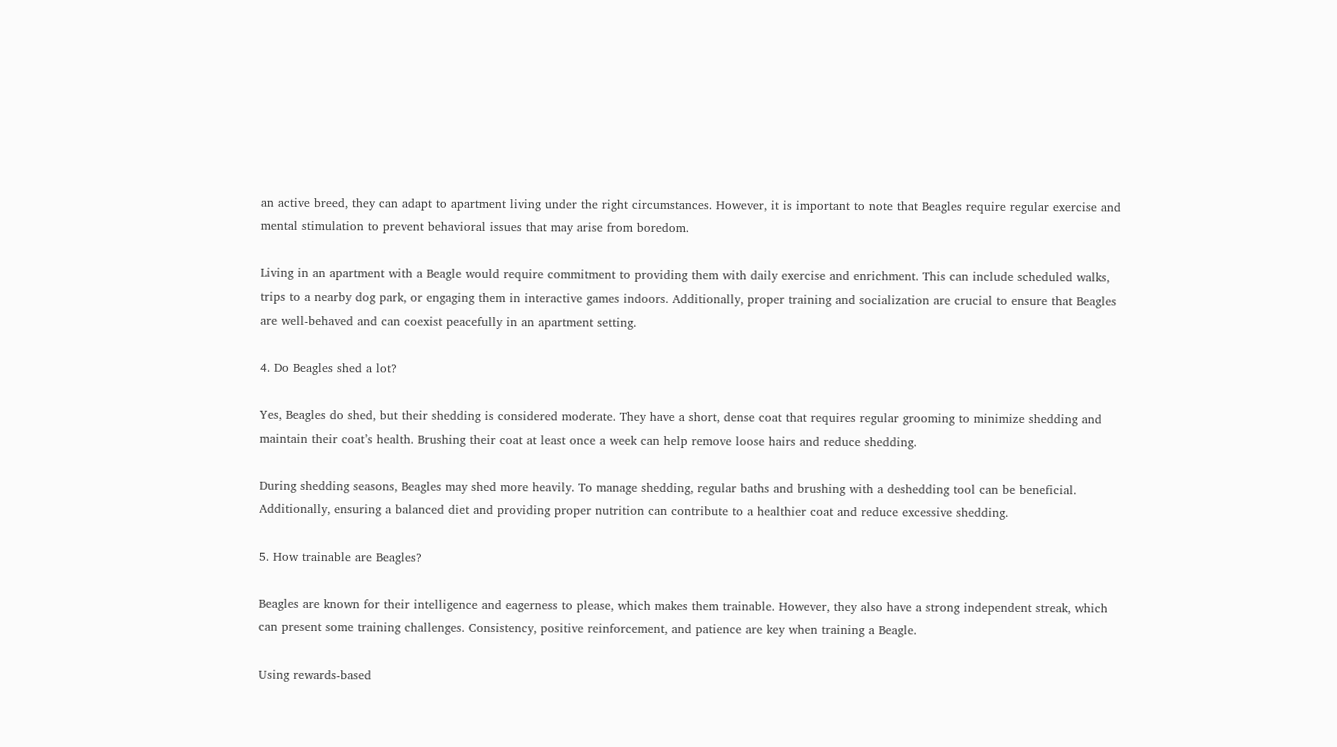an active breed, they can adapt to apartment living under the right circumstances. However, it is important to note that Beagles require regular exercise and mental stimulation to prevent behavioral issues that may arise from boredom.

Living in an apartment with a Beagle would require commitment to providing them with daily exercise and enrichment. This can include scheduled walks, trips to a nearby dog park, or engaging them in interactive games indoors. Additionally, proper training and socialization are crucial to ensure that Beagles are well-behaved and can coexist peacefully in an apartment setting.

4. Do Beagles shed a lot?

Yes, Beagles do shed, but their shedding is considered moderate. They have a short, dense coat that requires regular grooming to minimize shedding and maintain their coat’s health. Brushing their coat at least once a week can help remove loose hairs and reduce shedding.

During shedding seasons, Beagles may shed more heavily. To manage shedding, regular baths and brushing with a deshedding tool can be beneficial. Additionally, ensuring a balanced diet and providing proper nutrition can contribute to a healthier coat and reduce excessive shedding.

5. How trainable are Beagles?

Beagles are known for their intelligence and eagerness to please, which makes them trainable. However, they also have a strong independent streak, which can present some training challenges. Consistency, positive reinforcement, and patience are key when training a Beagle.

Using rewards-based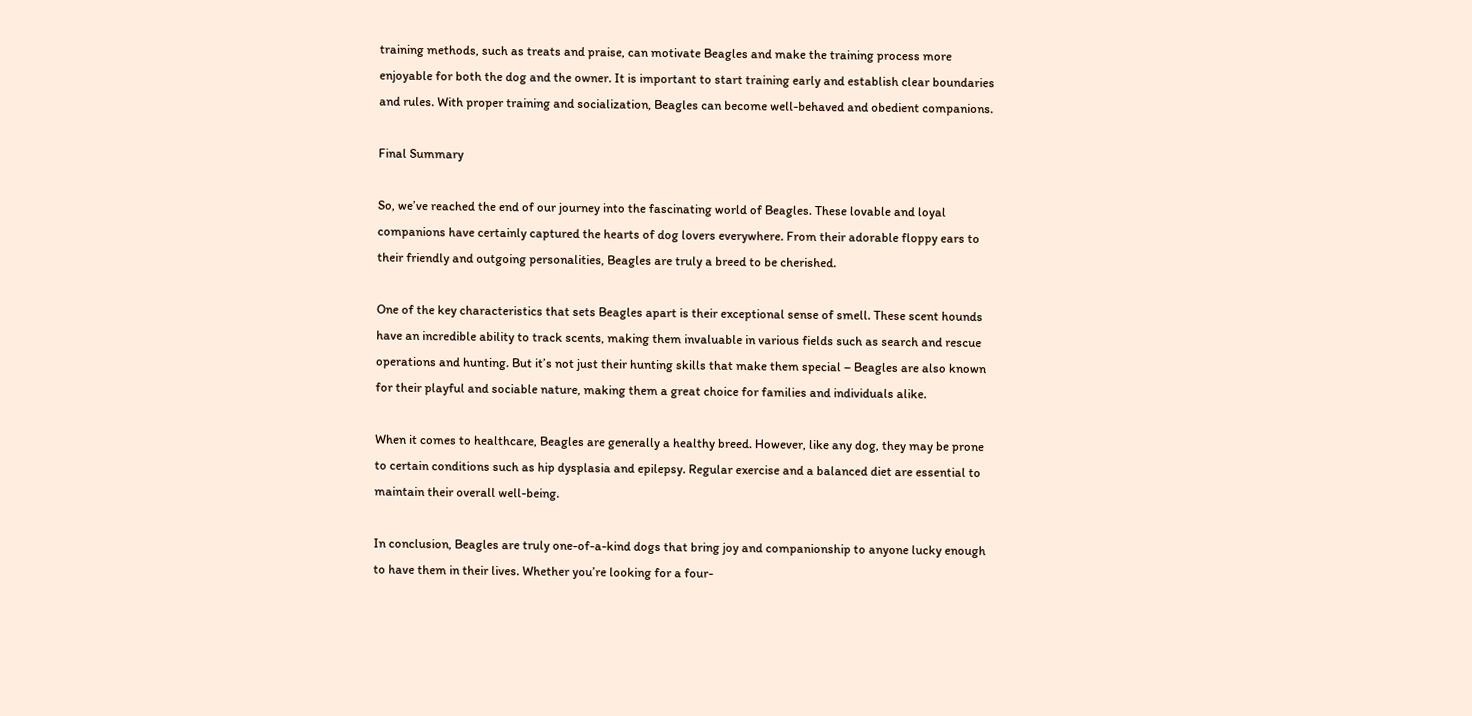training methods, such as treats and praise, can motivate Beagles and make the training process more enjoyable for both the dog and the owner. It is important to start training early and establish clear boundaries and rules. With proper training and socialization, Beagles can become well-behaved and obedient companions.

Final Summary

So, we’ve reached the end of our journey into the fascinating world of Beagles. These lovable and loyal companions have certainly captured the hearts of dog lovers everywhere. From their adorable floppy ears to their friendly and outgoing personalities, Beagles are truly a breed to be cherished.

One of the key characteristics that sets Beagles apart is their exceptional sense of smell. These scent hounds have an incredible ability to track scents, making them invaluable in various fields such as search and rescue operations and hunting. But it’s not just their hunting skills that make them special – Beagles are also known for their playful and sociable nature, making them a great choice for families and individuals alike.

When it comes to healthcare, Beagles are generally a healthy breed. However, like any dog, they may be prone to certain conditions such as hip dysplasia and epilepsy. Regular exercise and a balanced diet are essential to maintain their overall well-being.

In conclusion, Beagles are truly one-of-a-kind dogs that bring joy and companionship to anyone lucky enough to have them in their lives. Whether you’re looking for a four-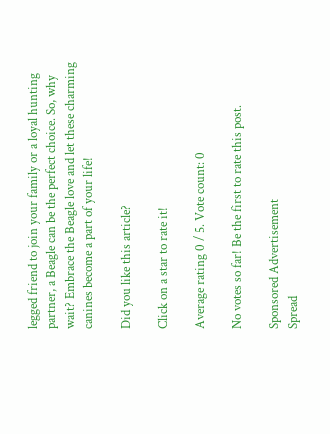legged friend to join your family or a loyal hunting partner, a Beagle can be the perfect choice. So, why wait? Embrace the Beagle love and let these charming canines become a part of your life!

Did you like this article?

Click on a star to rate it!

Average rating 0 / 5. Vote count: 0

No votes so far! Be the first to rate this post.

Sponsored Advertisement
Spread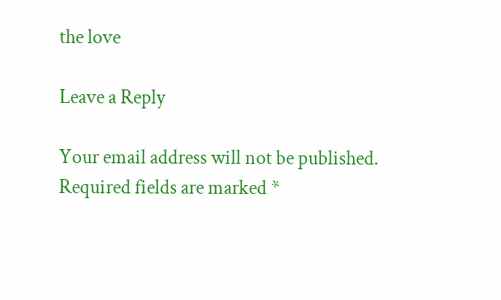the love

Leave a Reply

Your email address will not be published. Required fields are marked *